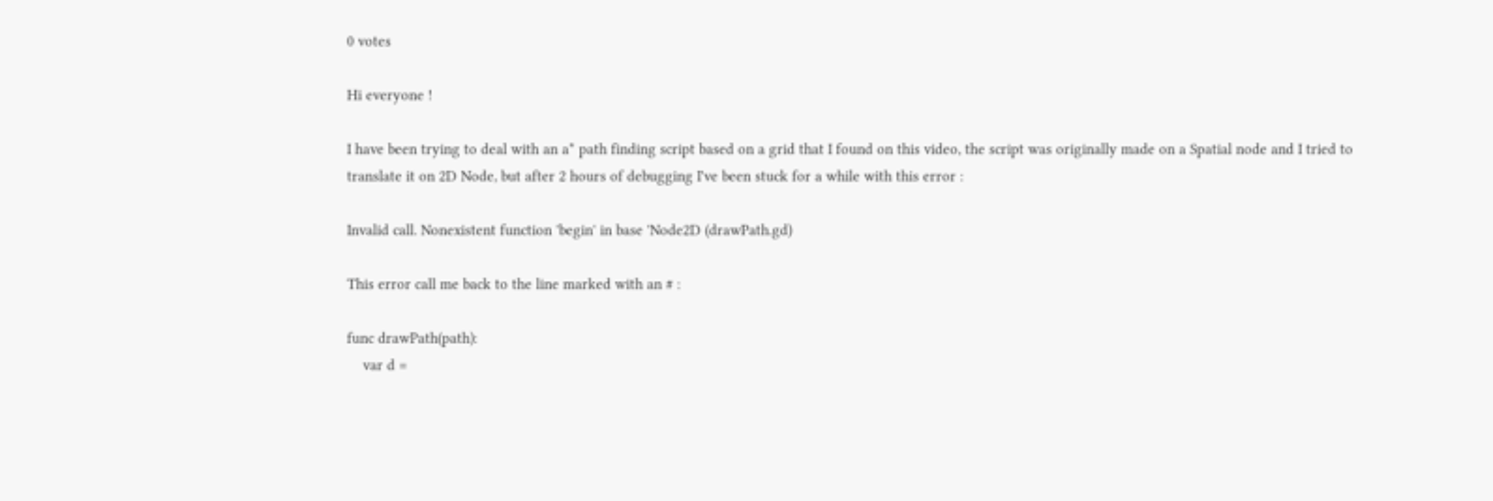0 votes

Hi everyone !

I have been trying to deal with an a* path finding script based on a grid that I found on this video, the script was originally made on a Spatial node and I tried to translate it on 2D Node, but after 2 hours of debugging I've been stuck for a while with this error :

Invalid call. Nonexistent function 'begin' in base 'Node2D (drawPath.gd)

This error call me back to the line marked with an # :

func drawPath(path):
    var d =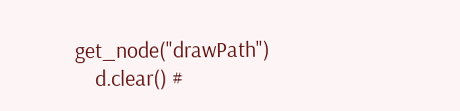get_node("drawPath")
    d.clear() #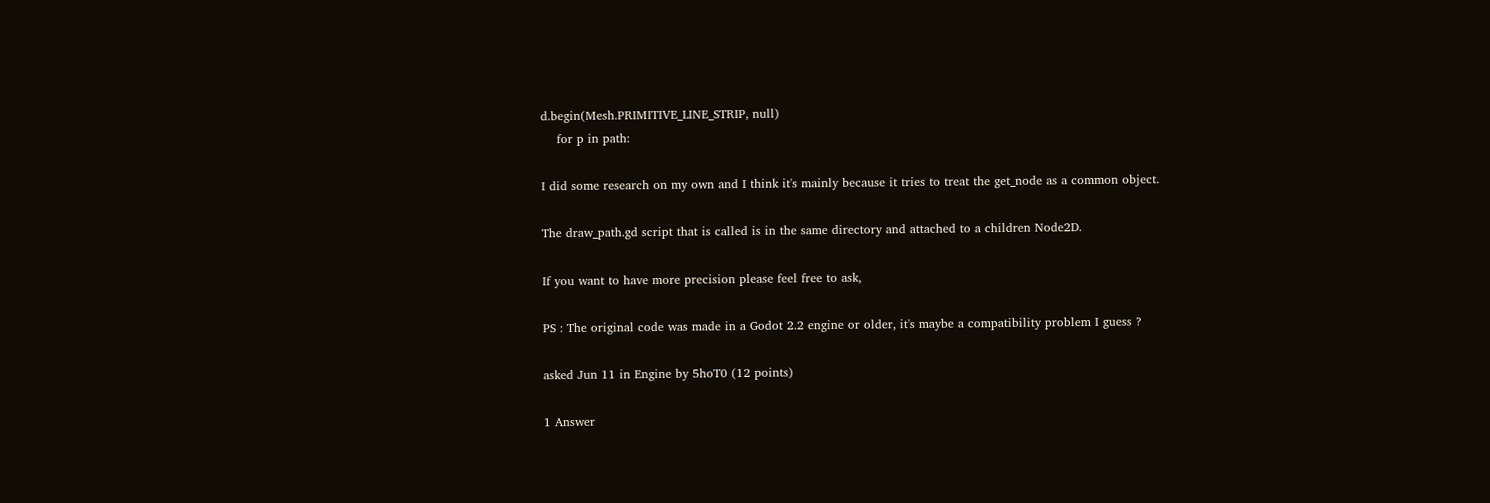d.begin(Mesh.PRIMITIVE_LINE_STRIP, null)
    for p in path:

I did some research on my own and I think it's mainly because it tries to treat the get_node as a common object.

The draw_path.gd script that is called is in the same directory and attached to a children Node2D.

If you want to have more precision please feel free to ask,

PS : The original code was made in a Godot 2.2 engine or older, it's maybe a compatibility problem I guess ?

asked Jun 11 in Engine by 5hoT0 (12 points)

1 Answer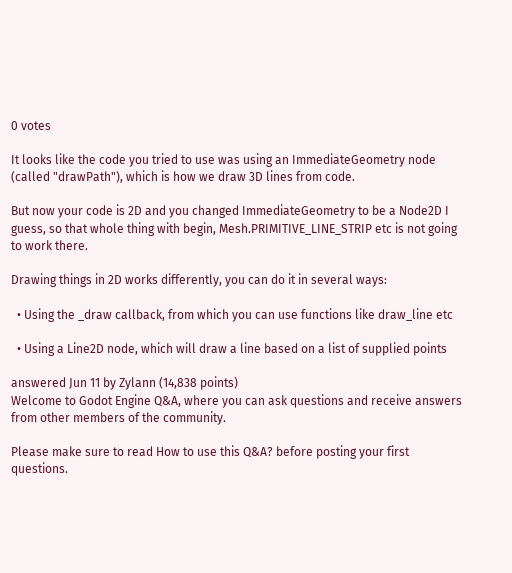0 votes

It looks like the code you tried to use was using an ImmediateGeometry node (called "drawPath"), which is how we draw 3D lines from code.

But now your code is 2D and you changed ImmediateGeometry to be a Node2D I guess, so that whole thing with begin, Mesh.PRIMITIVE_LINE_STRIP etc is not going to work there.

Drawing things in 2D works differently, you can do it in several ways:

  • Using the _draw callback, from which you can use functions like draw_line etc

  • Using a Line2D node, which will draw a line based on a list of supplied points

answered Jun 11 by Zylann (14,838 points)
Welcome to Godot Engine Q&A, where you can ask questions and receive answers from other members of the community.

Please make sure to read How to use this Q&A? before posting your first questions.